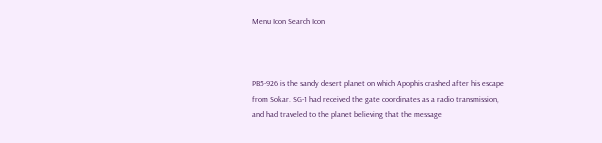Menu Icon Search Icon



PB5-926 is the sandy desert planet on which Apophis crashed after his escape from Sokar. SG-1 had received the gate coordinates as a radio transmission, and had traveled to the planet believing that the message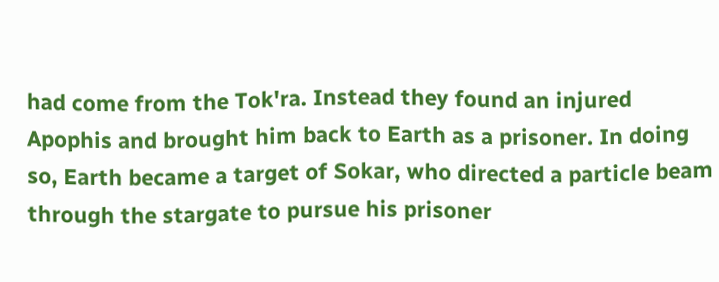had come from the Tok'ra. Instead they found an injured Apophis and brought him back to Earth as a prisoner. In doing so, Earth became a target of Sokar, who directed a particle beam through the stargate to pursue his prisoner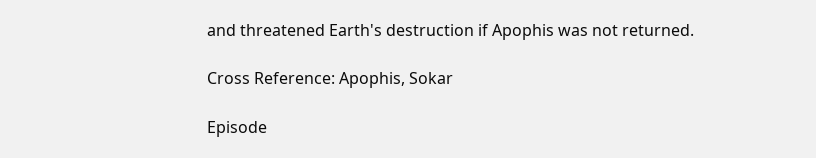and threatened Earth's destruction if Apophis was not returned.

Cross Reference: Apophis, Sokar

Episode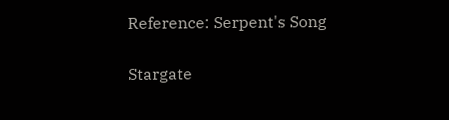Reference: Serpent's Song

Stargate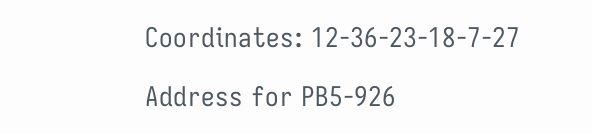Coordinates: 12-36-23-18-7-27

Address for PB5-926